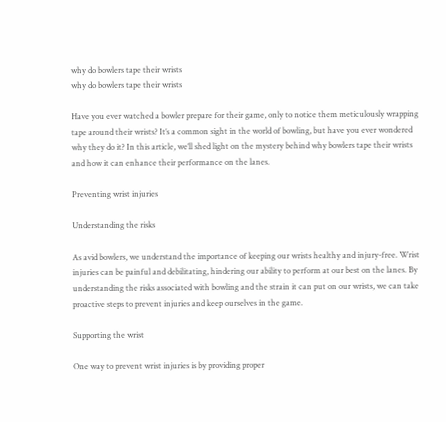why do bowlers tape their wrists
why do bowlers tape their wrists

Have you ever watched a bowler prepare for their game, only to notice them meticulously wrapping tape around their wrists? It’s a common sight in the world of bowling, but have you ever wondered why they do it? In this article, we’ll shed light on the mystery behind why bowlers tape their wrists and how it can enhance their performance on the lanes.

Preventing wrist injuries

Understanding the risks

As avid bowlers, we understand the importance of keeping our wrists healthy and injury-free. Wrist injuries can be painful and debilitating, hindering our ability to perform at our best on the lanes. By understanding the risks associated with bowling and the strain it can put on our wrists, we can take proactive steps to prevent injuries and keep ourselves in the game.

Supporting the wrist

One way to prevent wrist injuries is by providing proper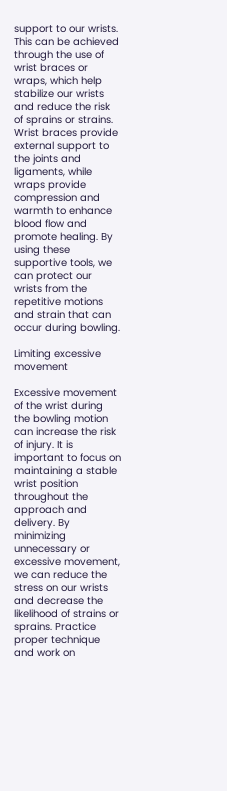support to our wrists. This can be achieved through the use of wrist braces or wraps, which help stabilize our wrists and reduce the risk of sprains or strains. Wrist braces provide external support to the joints and ligaments, while wraps provide compression and warmth to enhance blood flow and promote healing. By using these supportive tools, we can protect our wrists from the repetitive motions and strain that can occur during bowling.

Limiting excessive movement

Excessive movement of the wrist during the bowling motion can increase the risk of injury. It is important to focus on maintaining a stable wrist position throughout the approach and delivery. By minimizing unnecessary or excessive movement, we can reduce the stress on our wrists and decrease the likelihood of strains or sprains. Practice proper technique and work on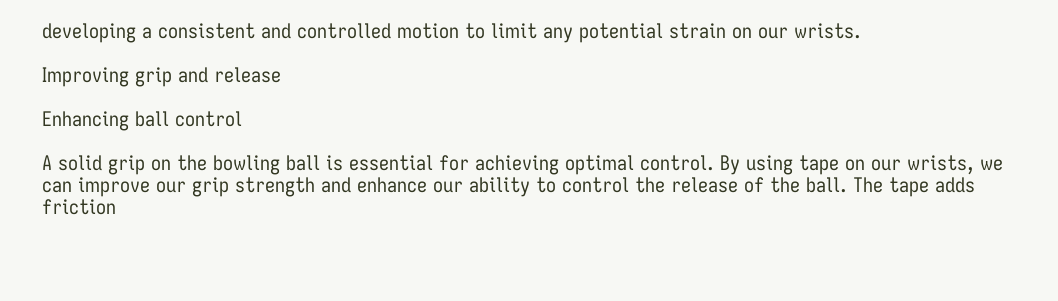developing a consistent and controlled motion to limit any potential strain on our wrists.

Improving grip and release

Enhancing ball control

A solid grip on the bowling ball is essential for achieving optimal control. By using tape on our wrists, we can improve our grip strength and enhance our ability to control the release of the ball. The tape adds friction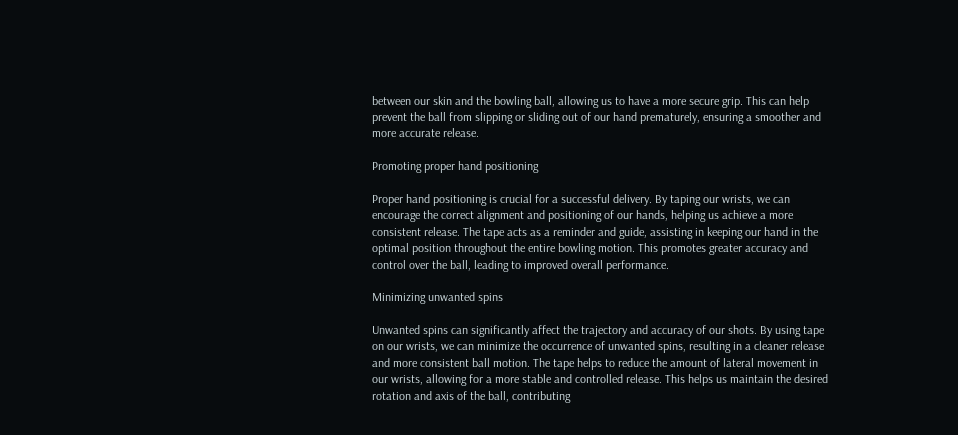between our skin and the bowling ball, allowing us to have a more secure grip. This can help prevent the ball from slipping or sliding out of our hand prematurely, ensuring a smoother and more accurate release.

Promoting proper hand positioning

Proper hand positioning is crucial for a successful delivery. By taping our wrists, we can encourage the correct alignment and positioning of our hands, helping us achieve a more consistent release. The tape acts as a reminder and guide, assisting in keeping our hand in the optimal position throughout the entire bowling motion. This promotes greater accuracy and control over the ball, leading to improved overall performance.

Minimizing unwanted spins

Unwanted spins can significantly affect the trajectory and accuracy of our shots. By using tape on our wrists, we can minimize the occurrence of unwanted spins, resulting in a cleaner release and more consistent ball motion. The tape helps to reduce the amount of lateral movement in our wrists, allowing for a more stable and controlled release. This helps us maintain the desired rotation and axis of the ball, contributing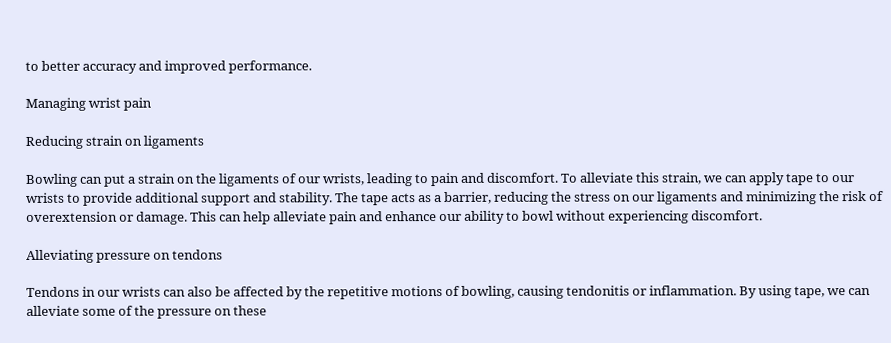to better accuracy and improved performance.

Managing wrist pain

Reducing strain on ligaments

Bowling can put a strain on the ligaments of our wrists, leading to pain and discomfort. To alleviate this strain, we can apply tape to our wrists to provide additional support and stability. The tape acts as a barrier, reducing the stress on our ligaments and minimizing the risk of overextension or damage. This can help alleviate pain and enhance our ability to bowl without experiencing discomfort.

Alleviating pressure on tendons

Tendons in our wrists can also be affected by the repetitive motions of bowling, causing tendonitis or inflammation. By using tape, we can alleviate some of the pressure on these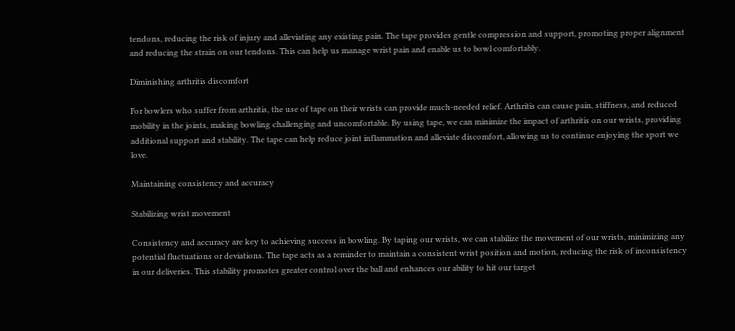tendons, reducing the risk of injury and alleviating any existing pain. The tape provides gentle compression and support, promoting proper alignment and reducing the strain on our tendons. This can help us manage wrist pain and enable us to bowl comfortably.

Diminishing arthritis discomfort

For bowlers who suffer from arthritis, the use of tape on their wrists can provide much-needed relief. Arthritis can cause pain, stiffness, and reduced mobility in the joints, making bowling challenging and uncomfortable. By using tape, we can minimize the impact of arthritis on our wrists, providing additional support and stability. The tape can help reduce joint inflammation and alleviate discomfort, allowing us to continue enjoying the sport we love.

Maintaining consistency and accuracy

Stabilizing wrist movement

Consistency and accuracy are key to achieving success in bowling. By taping our wrists, we can stabilize the movement of our wrists, minimizing any potential fluctuations or deviations. The tape acts as a reminder to maintain a consistent wrist position and motion, reducing the risk of inconsistency in our deliveries. This stability promotes greater control over the ball and enhances our ability to hit our target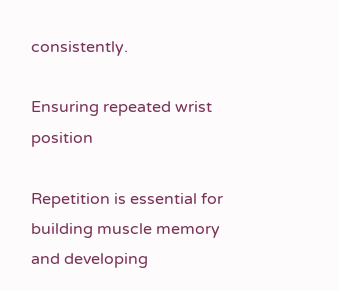consistently.

Ensuring repeated wrist position

Repetition is essential for building muscle memory and developing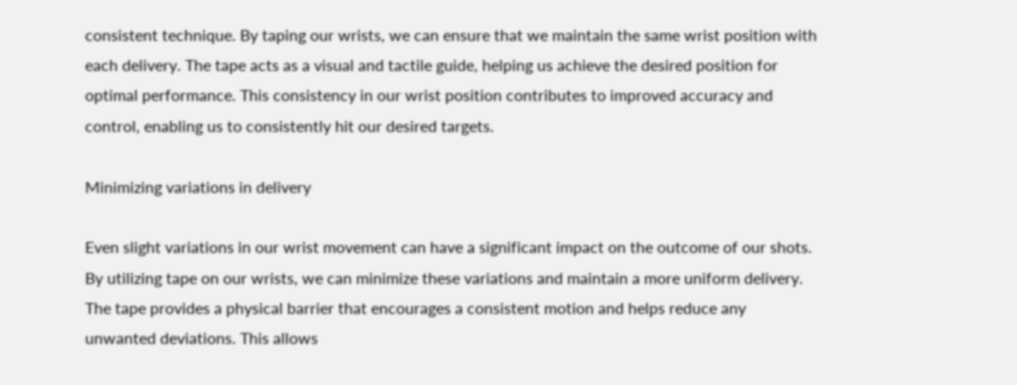consistent technique. By taping our wrists, we can ensure that we maintain the same wrist position with each delivery. The tape acts as a visual and tactile guide, helping us achieve the desired position for optimal performance. This consistency in our wrist position contributes to improved accuracy and control, enabling us to consistently hit our desired targets.

Minimizing variations in delivery

Even slight variations in our wrist movement can have a significant impact on the outcome of our shots. By utilizing tape on our wrists, we can minimize these variations and maintain a more uniform delivery. The tape provides a physical barrier that encourages a consistent motion and helps reduce any unwanted deviations. This allows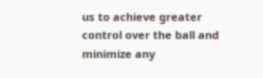us to achieve greater control over the ball and minimize any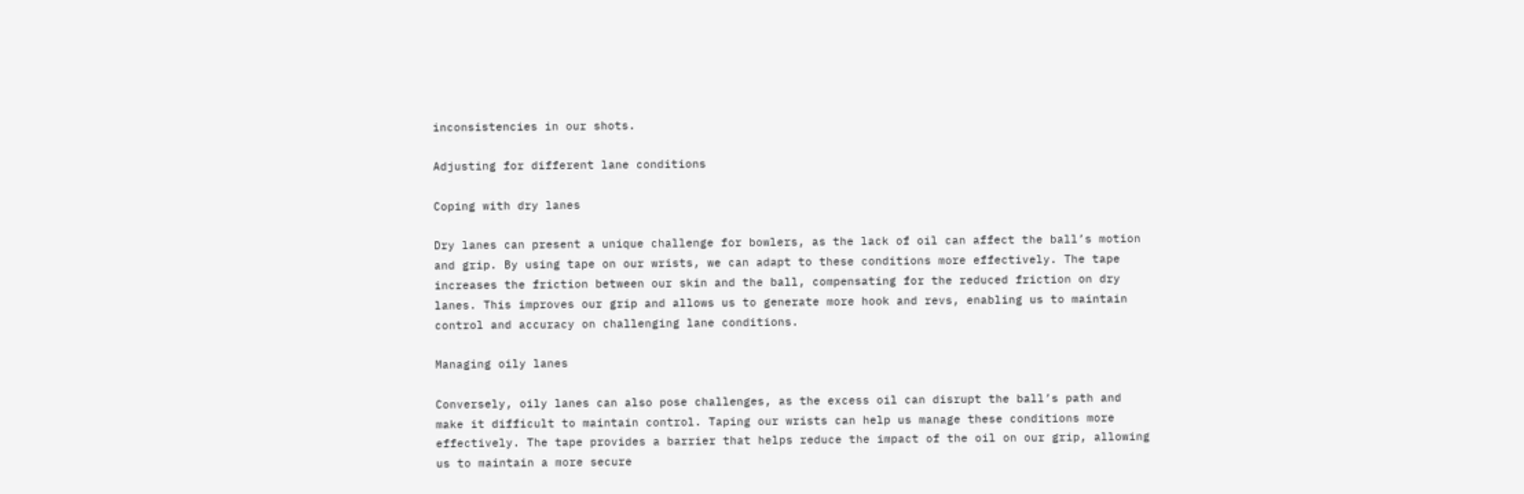inconsistencies in our shots.

Adjusting for different lane conditions

Coping with dry lanes

Dry lanes can present a unique challenge for bowlers, as the lack of oil can affect the ball’s motion and grip. By using tape on our wrists, we can adapt to these conditions more effectively. The tape increases the friction between our skin and the ball, compensating for the reduced friction on dry lanes. This improves our grip and allows us to generate more hook and revs, enabling us to maintain control and accuracy on challenging lane conditions.

Managing oily lanes

Conversely, oily lanes can also pose challenges, as the excess oil can disrupt the ball’s path and make it difficult to maintain control. Taping our wrists can help us manage these conditions more effectively. The tape provides a barrier that helps reduce the impact of the oil on our grip, allowing us to maintain a more secure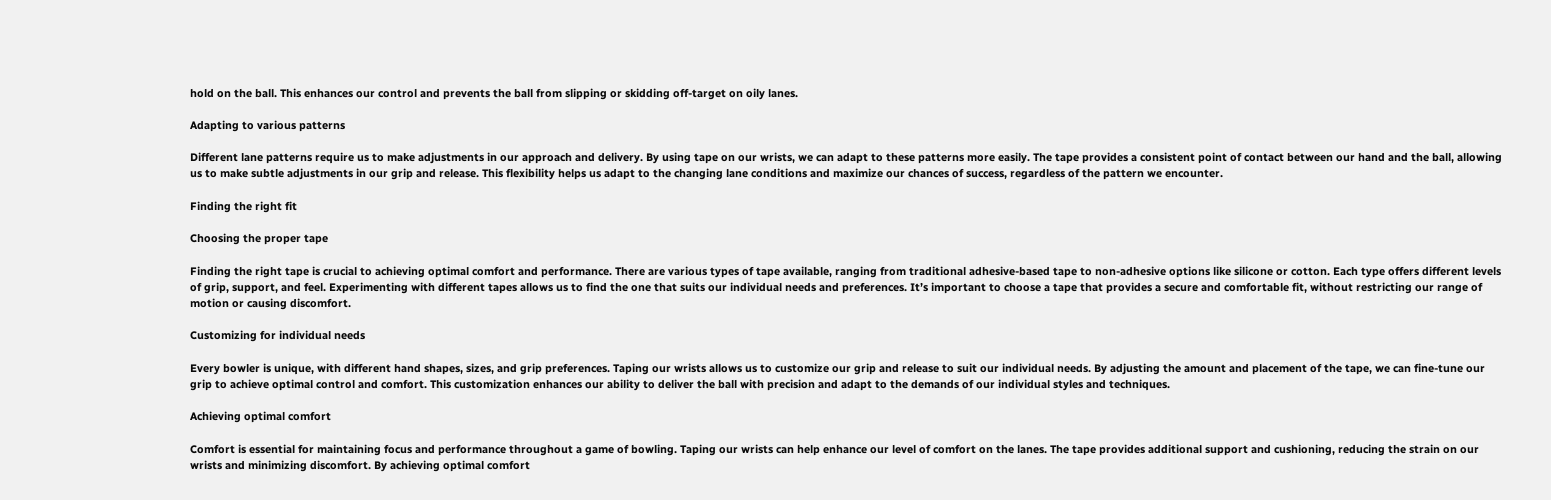hold on the ball. This enhances our control and prevents the ball from slipping or skidding off-target on oily lanes.

Adapting to various patterns

Different lane patterns require us to make adjustments in our approach and delivery. By using tape on our wrists, we can adapt to these patterns more easily. The tape provides a consistent point of contact between our hand and the ball, allowing us to make subtle adjustments in our grip and release. This flexibility helps us adapt to the changing lane conditions and maximize our chances of success, regardless of the pattern we encounter.

Finding the right fit

Choosing the proper tape

Finding the right tape is crucial to achieving optimal comfort and performance. There are various types of tape available, ranging from traditional adhesive-based tape to non-adhesive options like silicone or cotton. Each type offers different levels of grip, support, and feel. Experimenting with different tapes allows us to find the one that suits our individual needs and preferences. It’s important to choose a tape that provides a secure and comfortable fit, without restricting our range of motion or causing discomfort.

Customizing for individual needs

Every bowler is unique, with different hand shapes, sizes, and grip preferences. Taping our wrists allows us to customize our grip and release to suit our individual needs. By adjusting the amount and placement of the tape, we can fine-tune our grip to achieve optimal control and comfort. This customization enhances our ability to deliver the ball with precision and adapt to the demands of our individual styles and techniques.

Achieving optimal comfort

Comfort is essential for maintaining focus and performance throughout a game of bowling. Taping our wrists can help enhance our level of comfort on the lanes. The tape provides additional support and cushioning, reducing the strain on our wrists and minimizing discomfort. By achieving optimal comfort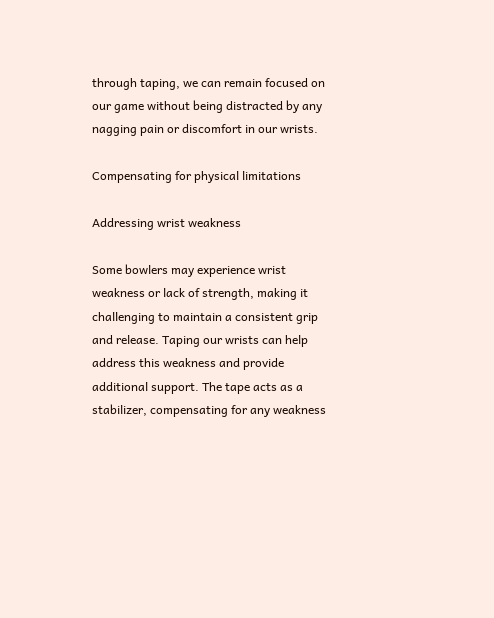through taping, we can remain focused on our game without being distracted by any nagging pain or discomfort in our wrists.

Compensating for physical limitations

Addressing wrist weakness

Some bowlers may experience wrist weakness or lack of strength, making it challenging to maintain a consistent grip and release. Taping our wrists can help address this weakness and provide additional support. The tape acts as a stabilizer, compensating for any weakness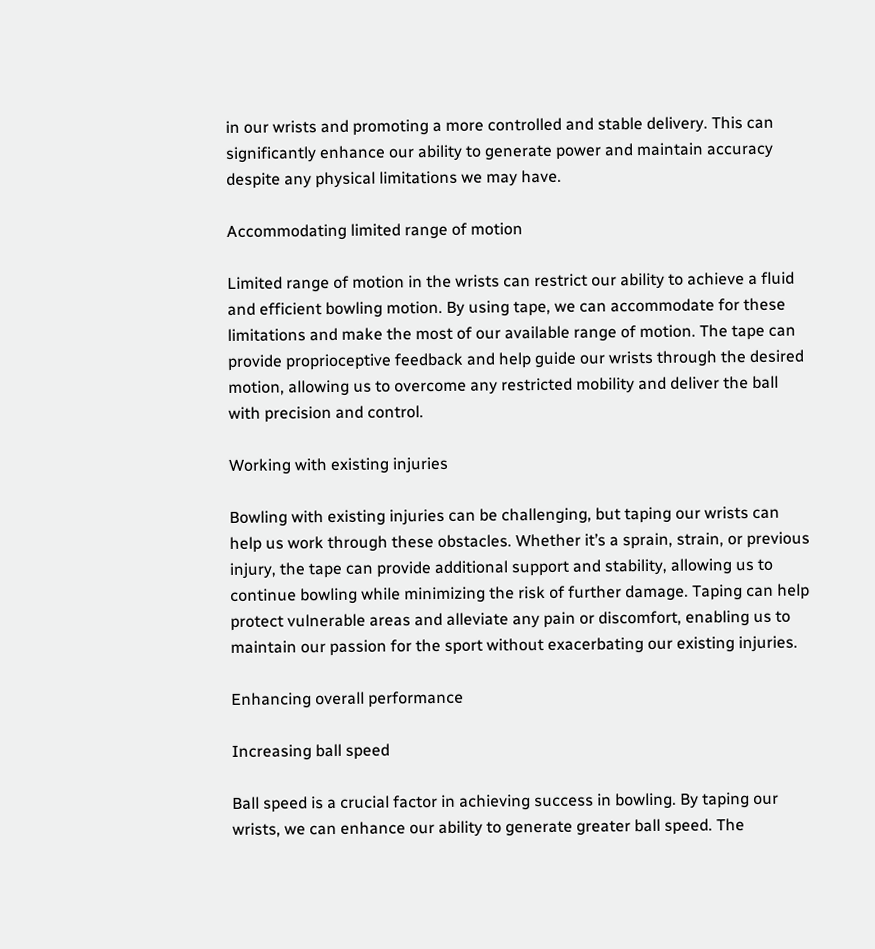in our wrists and promoting a more controlled and stable delivery. This can significantly enhance our ability to generate power and maintain accuracy despite any physical limitations we may have.

Accommodating limited range of motion

Limited range of motion in the wrists can restrict our ability to achieve a fluid and efficient bowling motion. By using tape, we can accommodate for these limitations and make the most of our available range of motion. The tape can provide proprioceptive feedback and help guide our wrists through the desired motion, allowing us to overcome any restricted mobility and deliver the ball with precision and control.

Working with existing injuries

Bowling with existing injuries can be challenging, but taping our wrists can help us work through these obstacles. Whether it’s a sprain, strain, or previous injury, the tape can provide additional support and stability, allowing us to continue bowling while minimizing the risk of further damage. Taping can help protect vulnerable areas and alleviate any pain or discomfort, enabling us to maintain our passion for the sport without exacerbating our existing injuries.

Enhancing overall performance

Increasing ball speed

Ball speed is a crucial factor in achieving success in bowling. By taping our wrists, we can enhance our ability to generate greater ball speed. The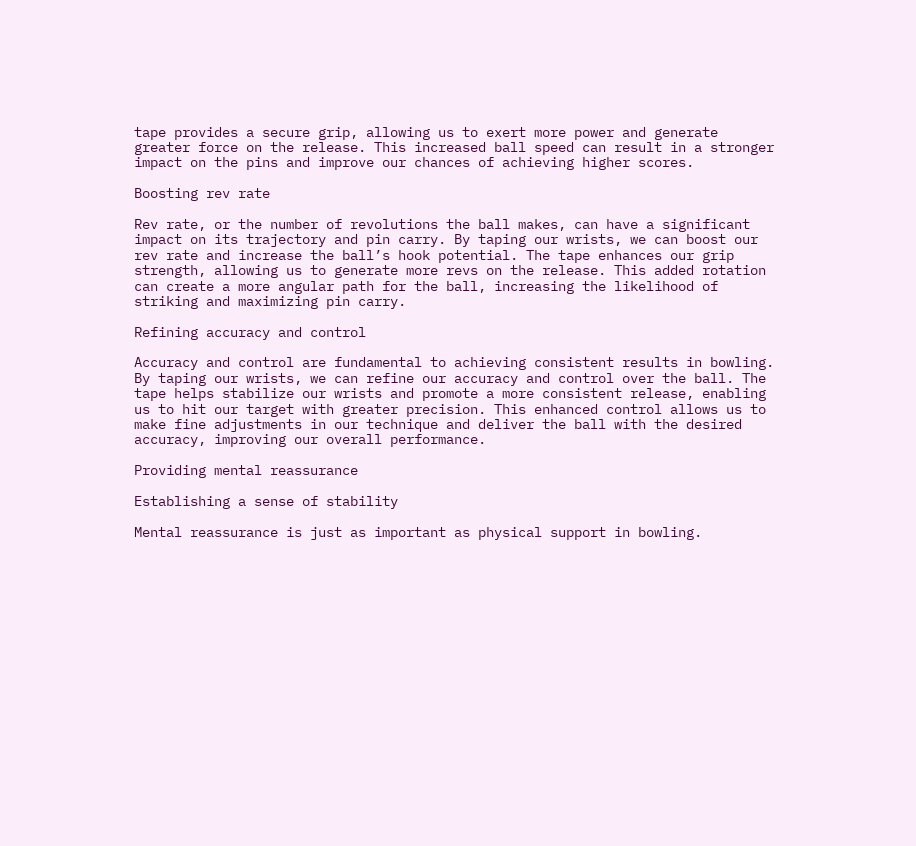tape provides a secure grip, allowing us to exert more power and generate greater force on the release. This increased ball speed can result in a stronger impact on the pins and improve our chances of achieving higher scores.

Boosting rev rate

Rev rate, or the number of revolutions the ball makes, can have a significant impact on its trajectory and pin carry. By taping our wrists, we can boost our rev rate and increase the ball’s hook potential. The tape enhances our grip strength, allowing us to generate more revs on the release. This added rotation can create a more angular path for the ball, increasing the likelihood of striking and maximizing pin carry.

Refining accuracy and control

Accuracy and control are fundamental to achieving consistent results in bowling. By taping our wrists, we can refine our accuracy and control over the ball. The tape helps stabilize our wrists and promote a more consistent release, enabling us to hit our target with greater precision. This enhanced control allows us to make fine adjustments in our technique and deliver the ball with the desired accuracy, improving our overall performance.

Providing mental reassurance

Establishing a sense of stability

Mental reassurance is just as important as physical support in bowling.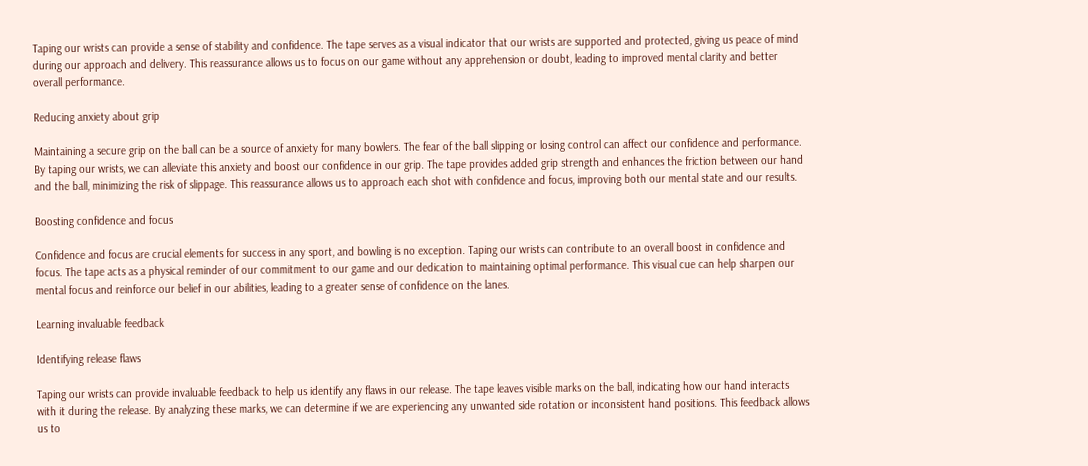Taping our wrists can provide a sense of stability and confidence. The tape serves as a visual indicator that our wrists are supported and protected, giving us peace of mind during our approach and delivery. This reassurance allows us to focus on our game without any apprehension or doubt, leading to improved mental clarity and better overall performance.

Reducing anxiety about grip

Maintaining a secure grip on the ball can be a source of anxiety for many bowlers. The fear of the ball slipping or losing control can affect our confidence and performance. By taping our wrists, we can alleviate this anxiety and boost our confidence in our grip. The tape provides added grip strength and enhances the friction between our hand and the ball, minimizing the risk of slippage. This reassurance allows us to approach each shot with confidence and focus, improving both our mental state and our results.

Boosting confidence and focus

Confidence and focus are crucial elements for success in any sport, and bowling is no exception. Taping our wrists can contribute to an overall boost in confidence and focus. The tape acts as a physical reminder of our commitment to our game and our dedication to maintaining optimal performance. This visual cue can help sharpen our mental focus and reinforce our belief in our abilities, leading to a greater sense of confidence on the lanes.

Learning invaluable feedback

Identifying release flaws

Taping our wrists can provide invaluable feedback to help us identify any flaws in our release. The tape leaves visible marks on the ball, indicating how our hand interacts with it during the release. By analyzing these marks, we can determine if we are experiencing any unwanted side rotation or inconsistent hand positions. This feedback allows us to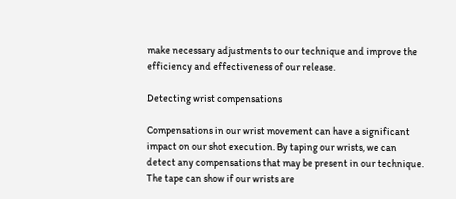make necessary adjustments to our technique and improve the efficiency and effectiveness of our release.

Detecting wrist compensations

Compensations in our wrist movement can have a significant impact on our shot execution. By taping our wrists, we can detect any compensations that may be present in our technique. The tape can show if our wrists are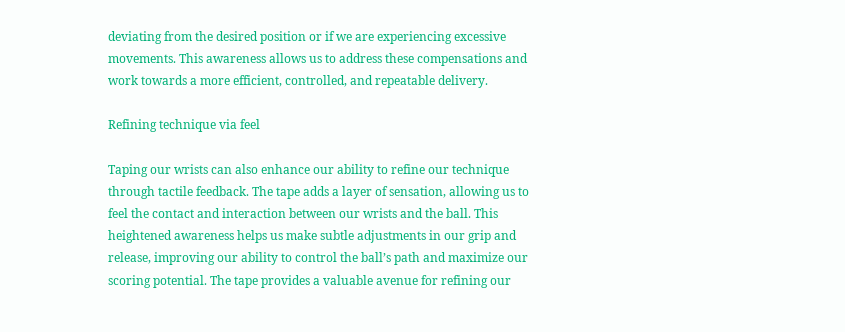deviating from the desired position or if we are experiencing excessive movements. This awareness allows us to address these compensations and work towards a more efficient, controlled, and repeatable delivery.

Refining technique via feel

Taping our wrists can also enhance our ability to refine our technique through tactile feedback. The tape adds a layer of sensation, allowing us to feel the contact and interaction between our wrists and the ball. This heightened awareness helps us make subtle adjustments in our grip and release, improving our ability to control the ball’s path and maximize our scoring potential. The tape provides a valuable avenue for refining our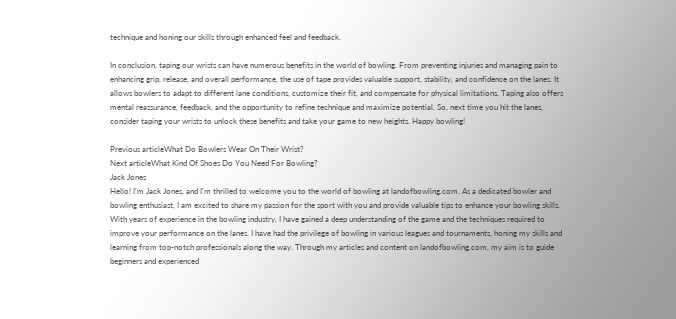technique and honing our skills through enhanced feel and feedback.

In conclusion, taping our wrists can have numerous benefits in the world of bowling. From preventing injuries and managing pain to enhancing grip, release, and overall performance, the use of tape provides valuable support, stability, and confidence on the lanes. It allows bowlers to adapt to different lane conditions, customize their fit, and compensate for physical limitations. Taping also offers mental reassurance, feedback, and the opportunity to refine technique and maximize potential. So, next time you hit the lanes, consider taping your wrists to unlock these benefits and take your game to new heights. Happy bowling!

Previous articleWhat Do Bowlers Wear On Their Wrist?
Next articleWhat Kind Of Shoes Do You Need For Bowling?
Jack Jones
Hello! I'm Jack Jones, and I'm thrilled to welcome you to the world of bowling at landofbowling.com. As a dedicated bowler and bowling enthusiast, I am excited to share my passion for the sport with you and provide valuable tips to enhance your bowling skills. With years of experience in the bowling industry, I have gained a deep understanding of the game and the techniques required to improve your performance on the lanes. I have had the privilege of bowling in various leagues and tournaments, honing my skills and learning from top-notch professionals along the way. Through my articles and content on landofbowling.com, my aim is to guide beginners and experienced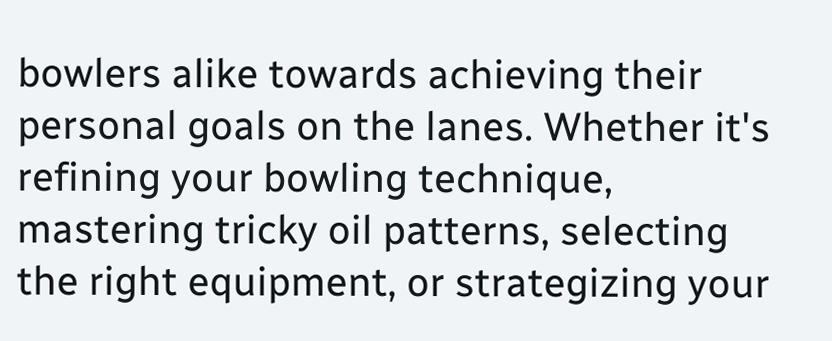bowlers alike towards achieving their personal goals on the lanes. Whether it's refining your bowling technique, mastering tricky oil patterns, selecting the right equipment, or strategizing your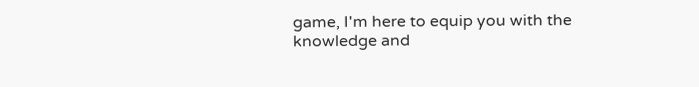game, I'm here to equip you with the knowledge and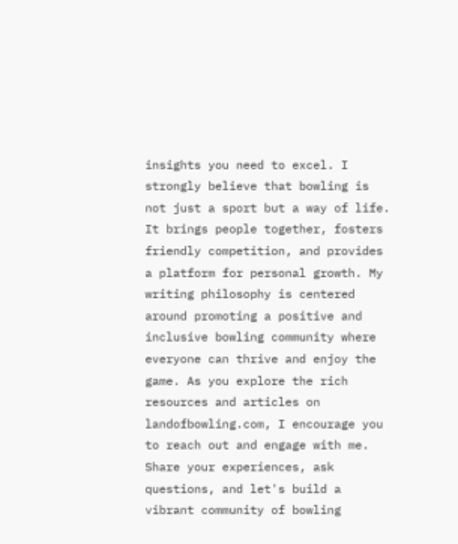insights you need to excel. I strongly believe that bowling is not just a sport but a way of life. It brings people together, fosters friendly competition, and provides a platform for personal growth. My writing philosophy is centered around promoting a positive and inclusive bowling community where everyone can thrive and enjoy the game. As you explore the rich resources and articles on landofbowling.com, I encourage you to reach out and engage with me. Share your experiences, ask questions, and let's build a vibrant community of bowling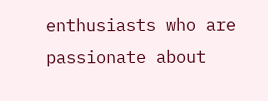enthusiasts who are passionate about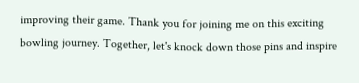improving their game. Thank you for joining me on this exciting bowling journey. Together, let's knock down those pins and inspire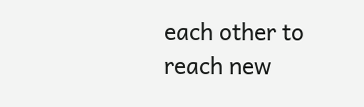each other to reach new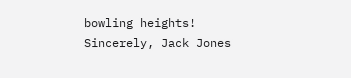bowling heights! Sincerely, Jack Jones